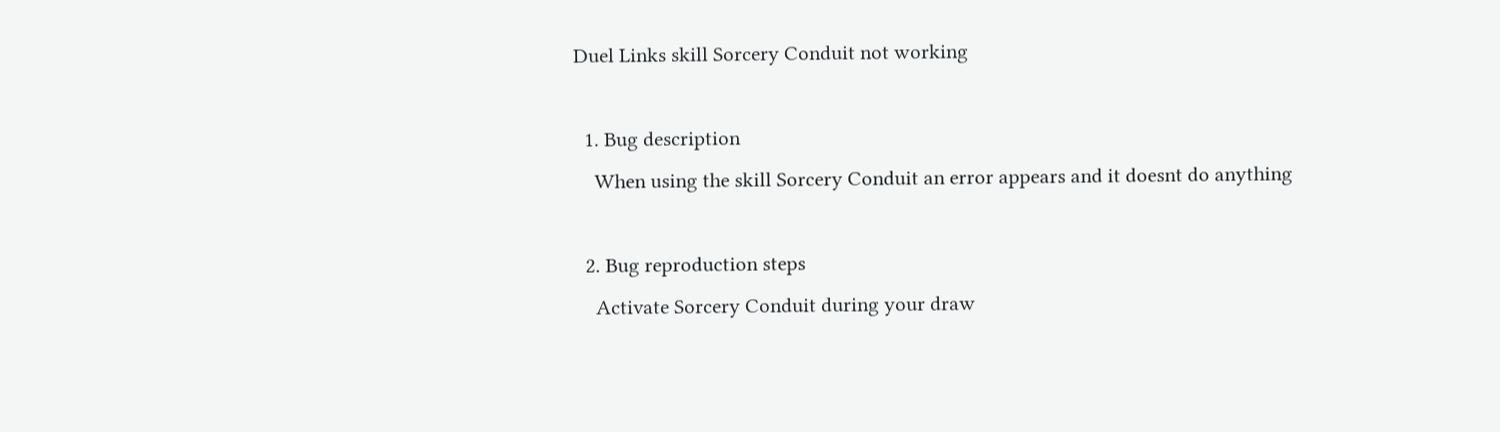Duel Links skill Sorcery Conduit not working

  1. Bug description
    When using the skill Sorcery Conduit an error appears and it doesnt do anything

  2. Bug reproduction steps
    Activate Sorcery Conduit during your draw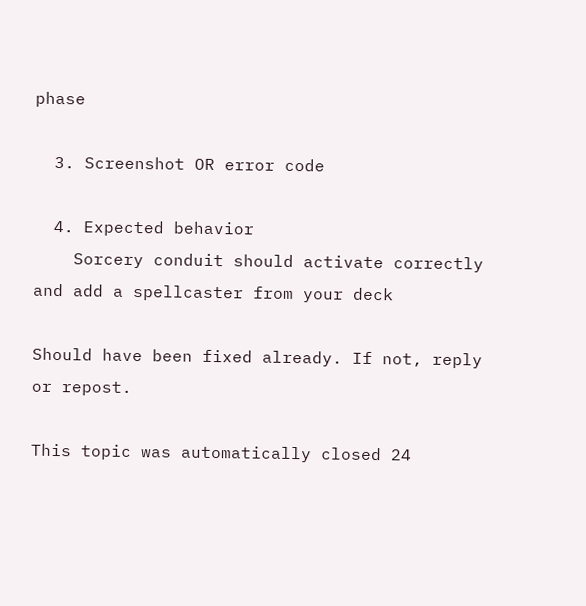phase

  3. Screenshot OR error code

  4. Expected behavior
    Sorcery conduit should activate correctly and add a spellcaster from your deck

Should have been fixed already. If not, reply or repost.

This topic was automatically closed 24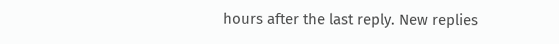hours after the last reply. New replies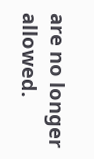are no longer allowed.